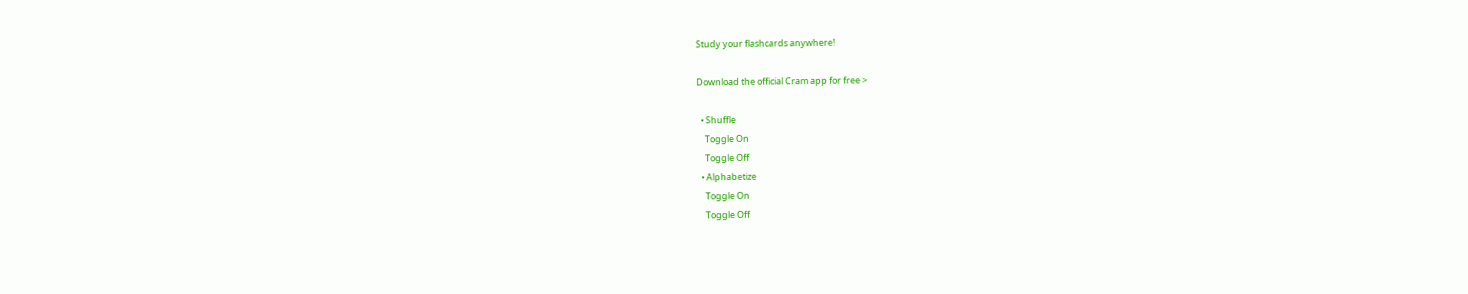Study your flashcards anywhere!

Download the official Cram app for free >

  • Shuffle
    Toggle On
    Toggle Off
  • Alphabetize
    Toggle On
    Toggle Off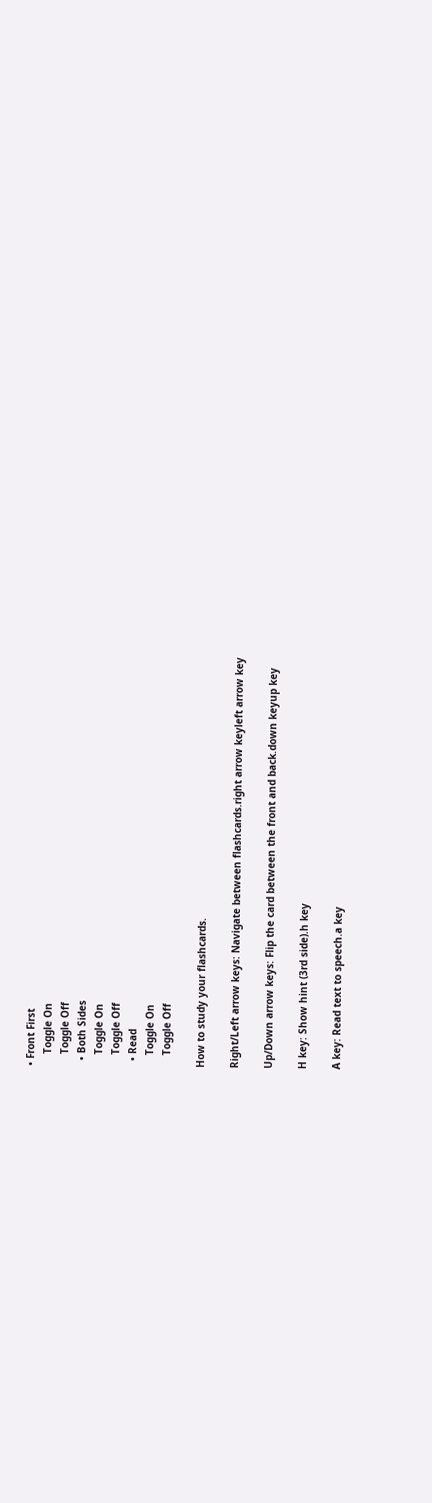• Front First
    Toggle On
    Toggle Off
  • Both Sides
    Toggle On
    Toggle Off
  • Read
    Toggle On
    Toggle Off

How to study your flashcards.

Right/Left arrow keys: Navigate between flashcards.right arrow keyleft arrow key

Up/Down arrow keys: Flip the card between the front and back.down keyup key

H key: Show hint (3rd side).h key

A key: Read text to speech.a key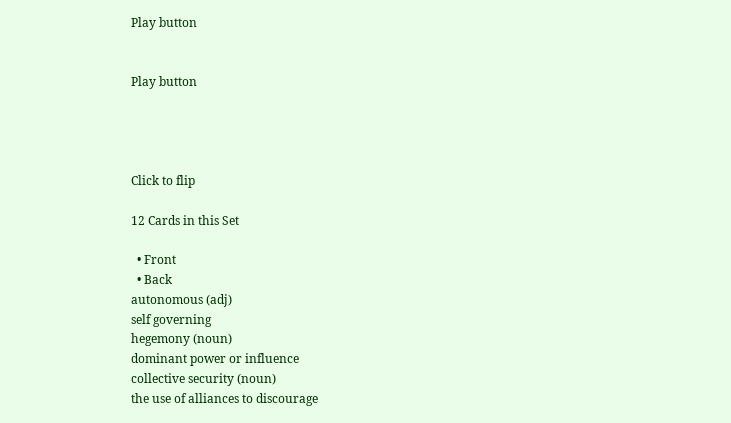Play button


Play button




Click to flip

12 Cards in this Set

  • Front
  • Back
autonomous (adj)
self governing
hegemony (noun)
dominant power or influence
collective security (noun)
the use of alliances to discourage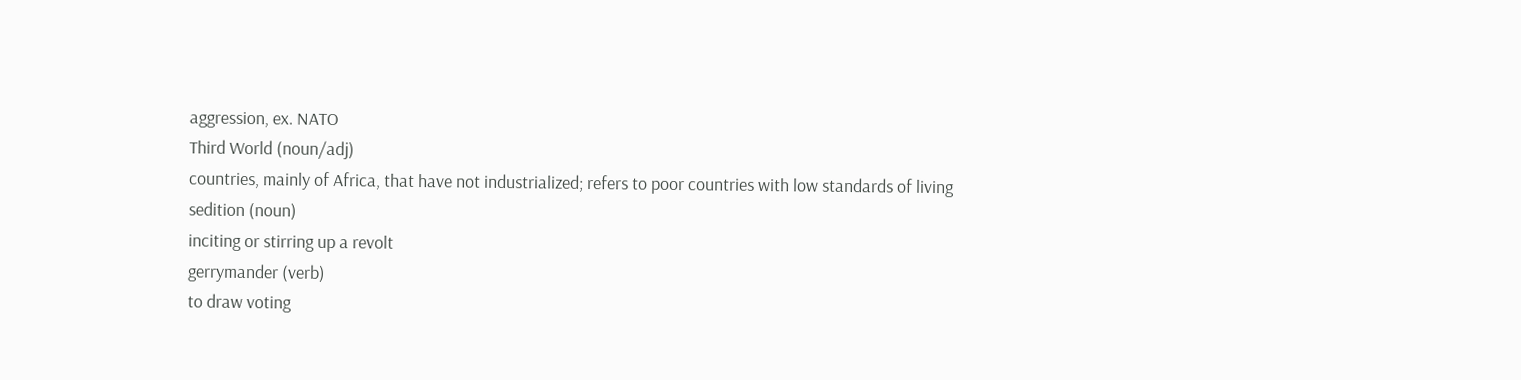aggression, ex. NATO
Third World (noun/adj)
countries, mainly of Africa, that have not industrialized; refers to poor countries with low standards of living
sedition (noun)
inciting or stirring up a revolt
gerrymander (verb)
to draw voting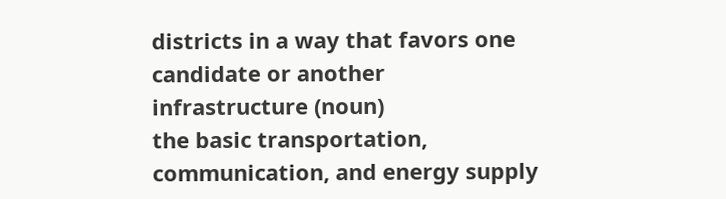districts in a way that favors one candidate or another
infrastructure (noun)
the basic transportation, communication, and energy supply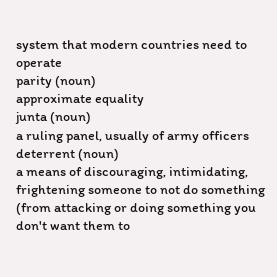system that modern countries need to operate
parity (noun)
approximate equality
junta (noun)
a ruling panel, usually of army officers
deterrent (noun)
a means of discouraging, intimidating, frightening someone to not do something (from attacking or doing something you don't want them to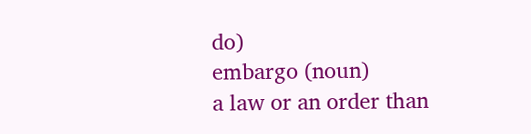do)
embargo (noun)
a law or an order than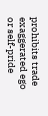prohibits trade
exaggerated ego or self-pride